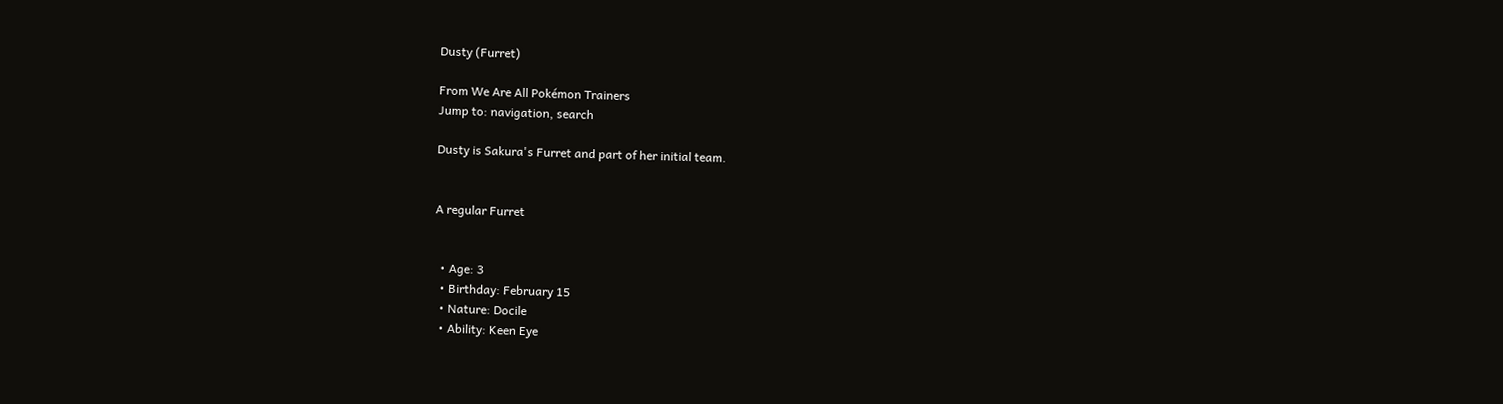Dusty (Furret)

From We Are All Pokémon Trainers
Jump to: navigation, search

Dusty is Sakura's Furret and part of her initial team.


A regular Furret


  • Age: 3
  • Birthday: February 15
  • Nature: Docile
  • Ability: Keen Eye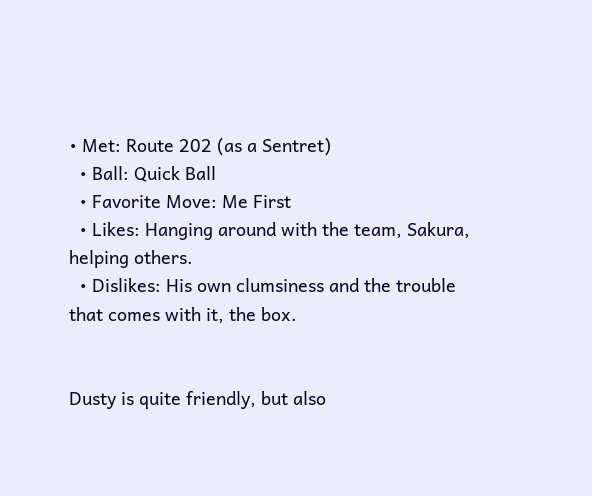• Met: Route 202 (as a Sentret)
  • Ball: Quick Ball
  • Favorite Move: Me First
  • Likes: Hanging around with the team, Sakura, helping others.
  • Dislikes: His own clumsiness and the trouble that comes with it, the box.


Dusty is quite friendly, but also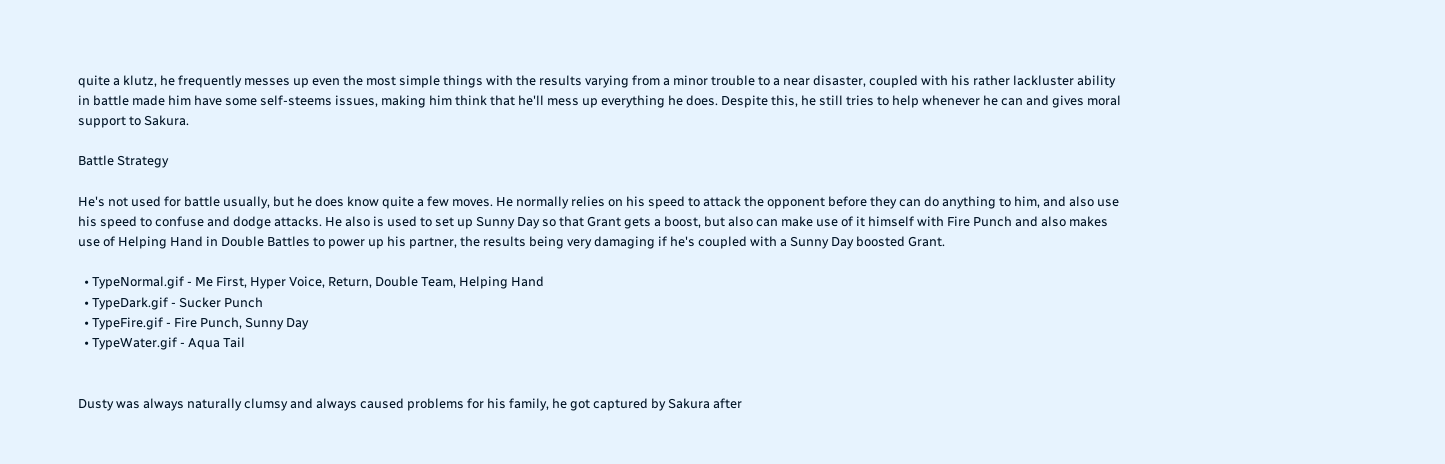quite a klutz, he frequently messes up even the most simple things with the results varying from a minor trouble to a near disaster, coupled with his rather lackluster ability in battle made him have some self-steems issues, making him think that he'll mess up everything he does. Despite this, he still tries to help whenever he can and gives moral support to Sakura.

Battle Strategy

He's not used for battle usually, but he does know quite a few moves. He normally relies on his speed to attack the opponent before they can do anything to him, and also use his speed to confuse and dodge attacks. He also is used to set up Sunny Day so that Grant gets a boost, but also can make use of it himself with Fire Punch and also makes use of Helping Hand in Double Battles to power up his partner, the results being very damaging if he's coupled with a Sunny Day boosted Grant.

  • TypeNormal.gif - Me First, Hyper Voice, Return, Double Team, Helping Hand
  • TypeDark.gif - Sucker Punch
  • TypeFire.gif - Fire Punch, Sunny Day
  • TypeWater.gif - Aqua Tail


Dusty was always naturally clumsy and always caused problems for his family, he got captured by Sakura after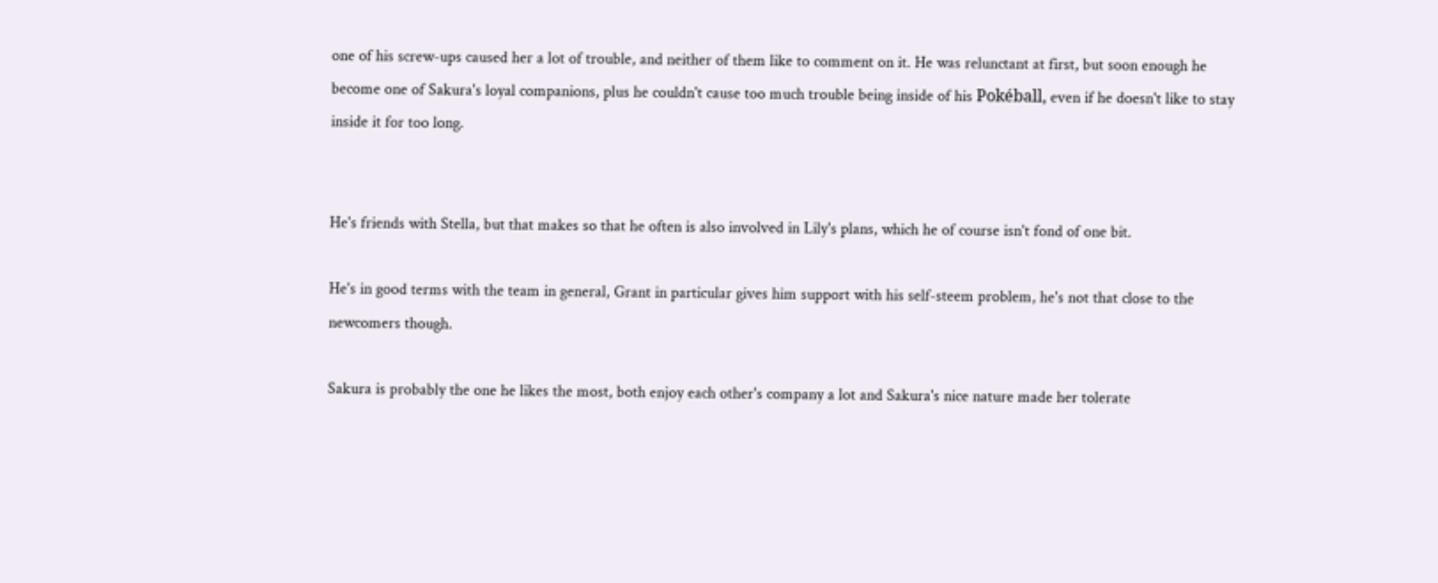one of his screw-ups caused her a lot of trouble, and neither of them like to comment on it. He was relunctant at first, but soon enough he become one of Sakura's loyal companions, plus he couldn't cause too much trouble being inside of his Pokéball, even if he doesn't like to stay inside it for too long.


He's friends with Stella, but that makes so that he often is also involved in Lily's plans, which he of course isn't fond of one bit.

He's in good terms with the team in general, Grant in particular gives him support with his self-steem problem, he's not that close to the newcomers though.

Sakura is probably the one he likes the most, both enjoy each other's company a lot and Sakura's nice nature made her tolerate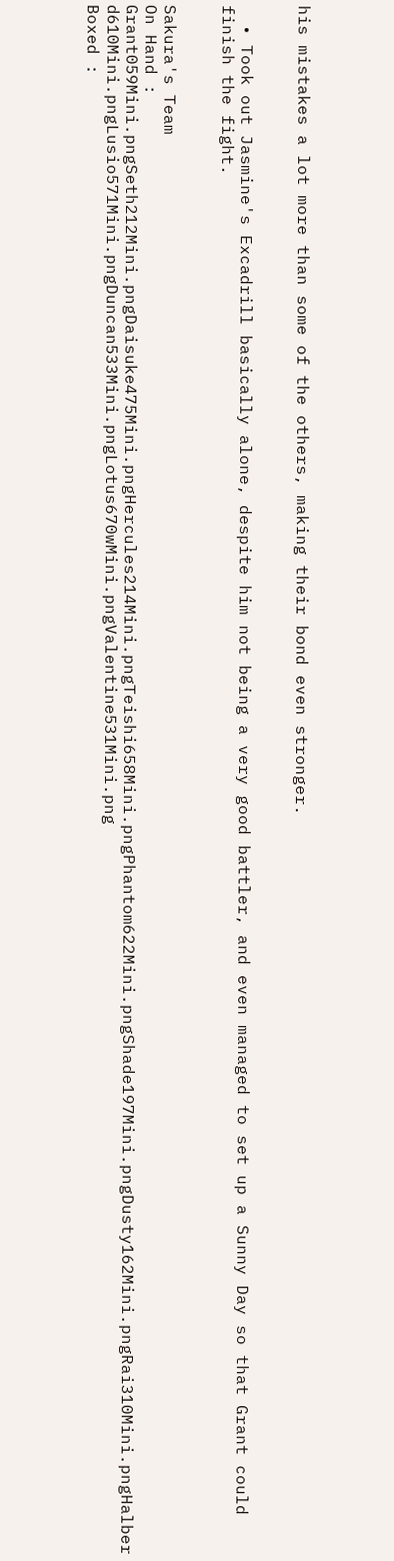his mistakes a lot more than some of the others, making their bond even stronger.


  • Took out Jasmine's Excadrill basically alone, despite him not being a very good battler, and even managed to set up a Sunny Day so that Grant could finish the fight.


Sakura's Team
On Hand : Grant059Mini.pngSeth212Mini.pngDaisuke475Mini.pngHercules214Mini.pngTeishi658Mini.pngPhantom622Mini.pngShade197Mini.pngDusty162Mini.pngRai310Mini.pngHalberd610Mini.pngLusio571Mini.pngDuncan533Mini.pngLotus670wMini.pngValentine531Mini.png
Boxed :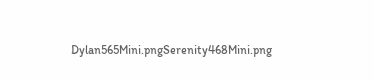Dylan565Mini.pngSerenity468Mini.png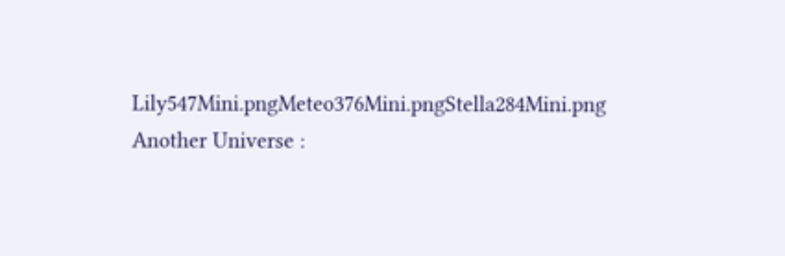Lily547Mini.pngMeteo376Mini.pngStella284Mini.png
Another Universe :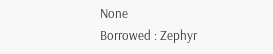None
Borrowed : Zephyr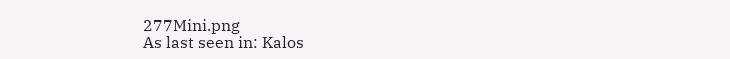277Mini.png
As last seen in: Kalos